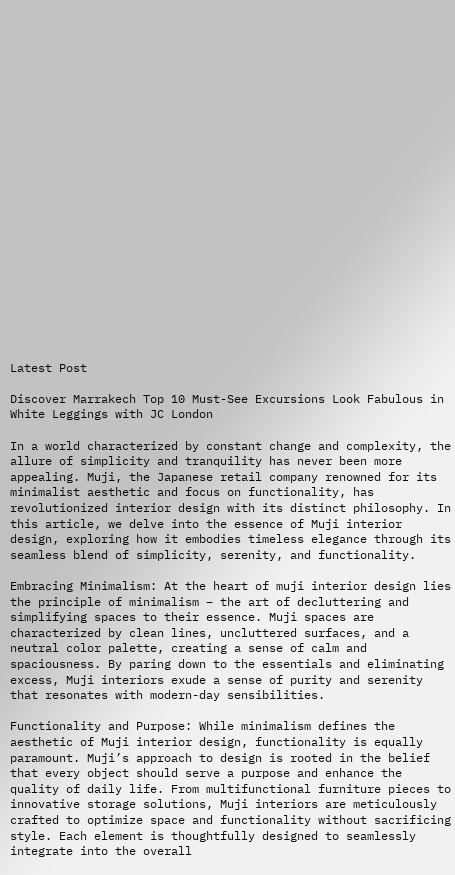Latest Post

Discover Marrakech Top 10 Must-See Excursions Look Fabulous in White Leggings with JC London

In a world characterized by constant change and complexity, the allure of simplicity and tranquility has never been more appealing. Muji, the Japanese retail company renowned for its minimalist aesthetic and focus on functionality, has revolutionized interior design with its distinct philosophy. In this article, we delve into the essence of Muji interior design, exploring how it embodies timeless elegance through its seamless blend of simplicity, serenity, and functionality.

Embracing Minimalism: At the heart of muji interior design lies the principle of minimalism – the art of decluttering and simplifying spaces to their essence. Muji spaces are characterized by clean lines, uncluttered surfaces, and a neutral color palette, creating a sense of calm and spaciousness. By paring down to the essentials and eliminating excess, Muji interiors exude a sense of purity and serenity that resonates with modern-day sensibilities.

Functionality and Purpose: While minimalism defines the aesthetic of Muji interior design, functionality is equally paramount. Muji’s approach to design is rooted in the belief that every object should serve a purpose and enhance the quality of daily life. From multifunctional furniture pieces to innovative storage solutions, Muji interiors are meticulously crafted to optimize space and functionality without sacrificing style. Each element is thoughtfully designed to seamlessly integrate into the overall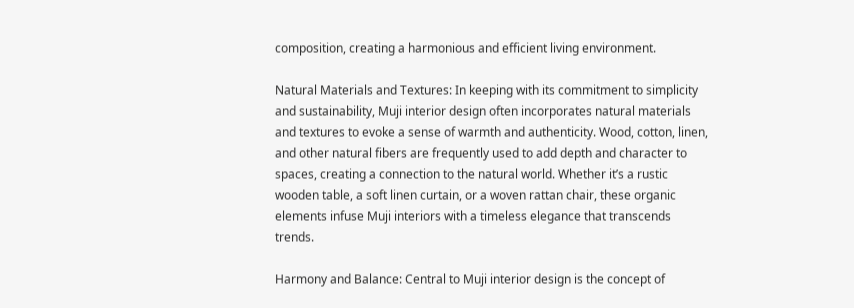composition, creating a harmonious and efficient living environment.

Natural Materials and Textures: In keeping with its commitment to simplicity and sustainability, Muji interior design often incorporates natural materials and textures to evoke a sense of warmth and authenticity. Wood, cotton, linen, and other natural fibers are frequently used to add depth and character to spaces, creating a connection to the natural world. Whether it’s a rustic wooden table, a soft linen curtain, or a woven rattan chair, these organic elements infuse Muji interiors with a timeless elegance that transcends trends.

Harmony and Balance: Central to Muji interior design is the concept of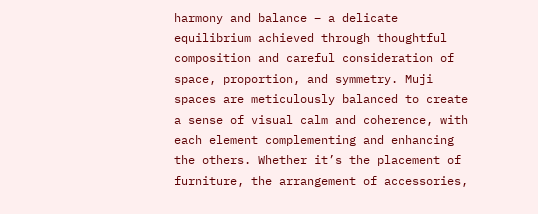harmony and balance – a delicate equilibrium achieved through thoughtful composition and careful consideration of space, proportion, and symmetry. Muji spaces are meticulously balanced to create a sense of visual calm and coherence, with each element complementing and enhancing the others. Whether it’s the placement of furniture, the arrangement of accessories,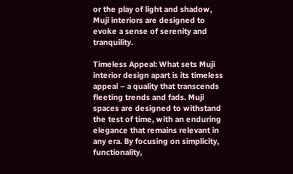or the play of light and shadow, Muji interiors are designed to evoke a sense of serenity and tranquility.

Timeless Appeal: What sets Muji interior design apart is its timeless appeal – a quality that transcends fleeting trends and fads. Muji spaces are designed to withstand the test of time, with an enduring elegance that remains relevant in any era. By focusing on simplicity, functionality,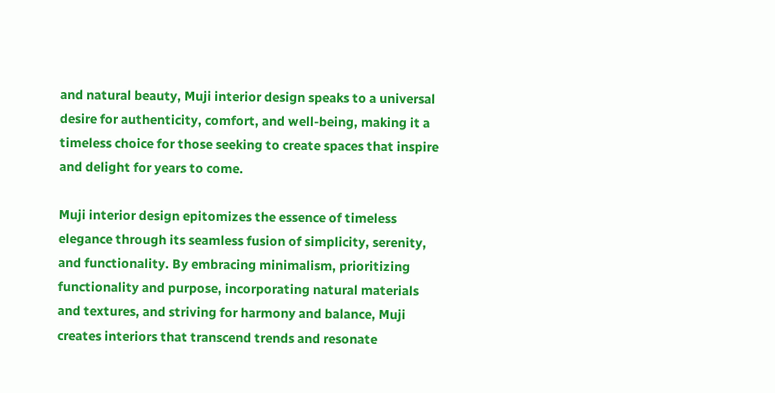and natural beauty, Muji interior design speaks to a universal desire for authenticity, comfort, and well-being, making it a timeless choice for those seeking to create spaces that inspire and delight for years to come.

Muji interior design epitomizes the essence of timeless elegance through its seamless fusion of simplicity, serenity, and functionality. By embracing minimalism, prioritizing functionality and purpose, incorporating natural materials and textures, and striving for harmony and balance, Muji creates interiors that transcend trends and resonate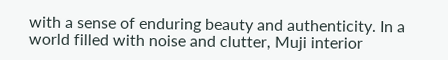with a sense of enduring beauty and authenticity. In a world filled with noise and clutter, Muji interior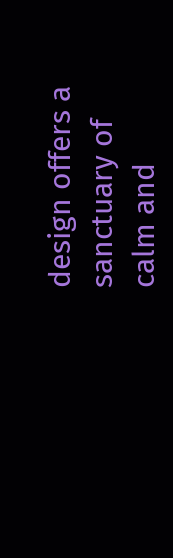design offers a sanctuary of calm and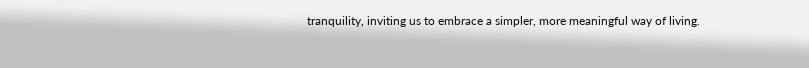tranquility, inviting us to embrace a simpler, more meaningful way of living.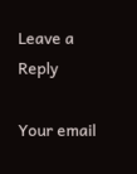Leave a Reply

Your email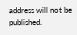address will not be published.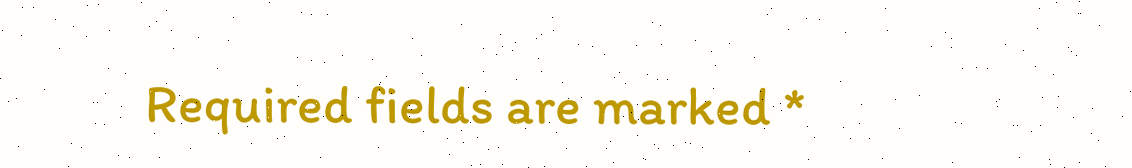Required fields are marked *